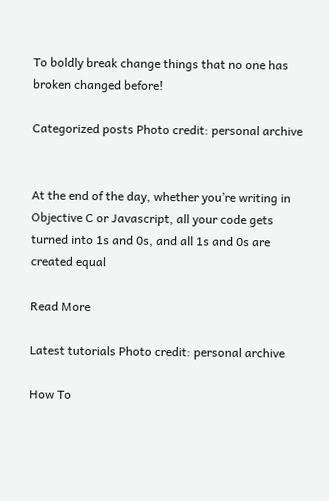To boldly break change things that no one has broken changed before!

Categorized posts Photo credit: personal archive


At the end of the day, whether you’re writing in Objective C or Javascript, all your code gets turned into 1s and 0s, and all 1s and 0s are created equal

Read More

Latest tutorials Photo credit: personal archive

How To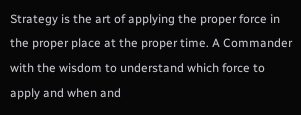Strategy is the art of applying the proper force in the proper place at the proper time. A Commander with the wisdom to understand which force to apply and when and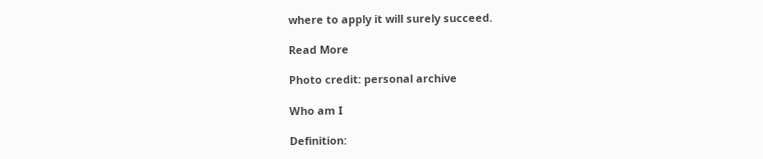where to apply it will surely succeed.

Read More

Photo credit: personal archive

Who am I

Definition: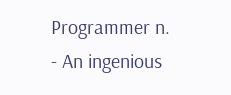Programmer n. - An ingenious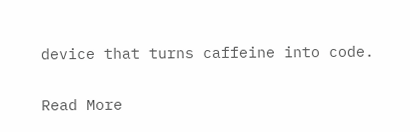device that turns caffeine into code.

Read More